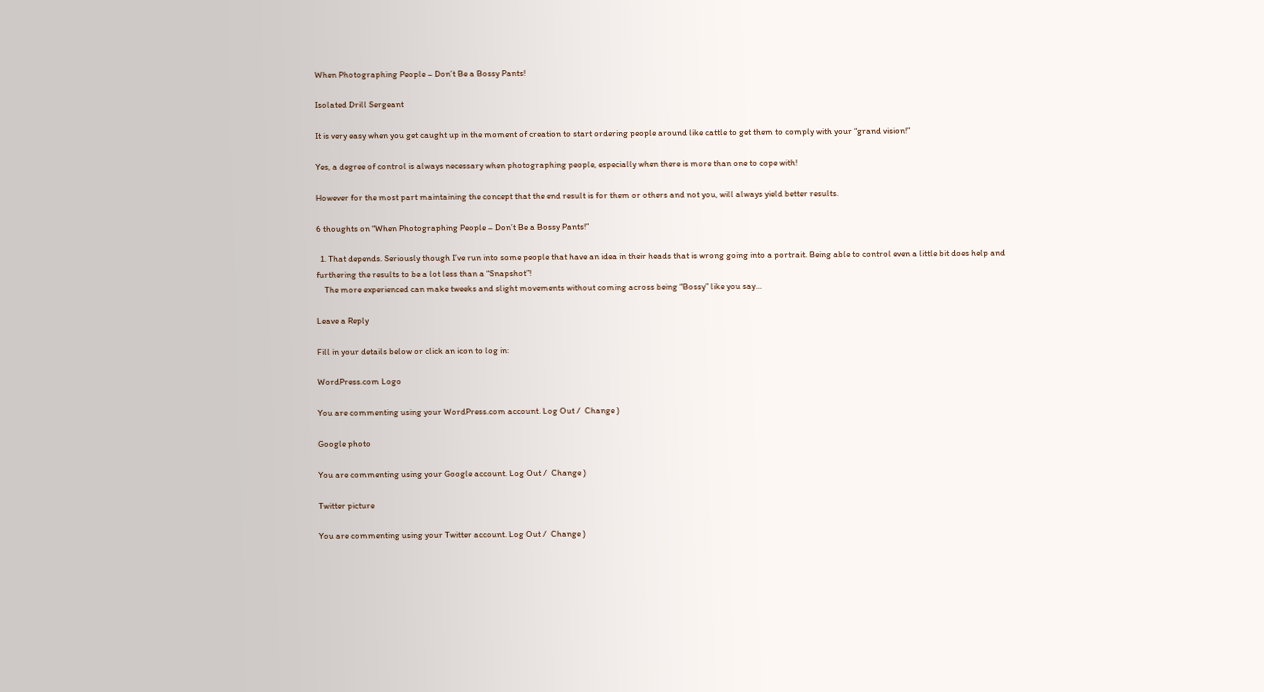When Photographing People – Don’t Be a Bossy Pants!

Isolated Drill Sergeant

It is very easy when you get caught up in the moment of creation to start ordering people around like cattle to get them to comply with your “grand vision!”

Yes, a degree of control is always necessary when photographing people, especially when there is more than one to cope with!

However for the most part maintaining the concept that the end result is for them or others and not you, will always yield better results.

6 thoughts on “When Photographing People – Don’t Be a Bossy Pants!”

  1. That depends. Seriously though I’ve run into some people that have an idea in their heads that is wrong going into a portrait. Being able to control even a little bit does help and furthering the results to be a lot less than a “Snapshot”!
    The more experienced can make tweeks and slight movements without coming across being “Bossy” like you say…

Leave a Reply

Fill in your details below or click an icon to log in:

WordPress.com Logo

You are commenting using your WordPress.com account. Log Out /  Change )

Google photo

You are commenting using your Google account. Log Out /  Change )

Twitter picture

You are commenting using your Twitter account. Log Out /  Change )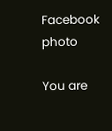Facebook photo

You are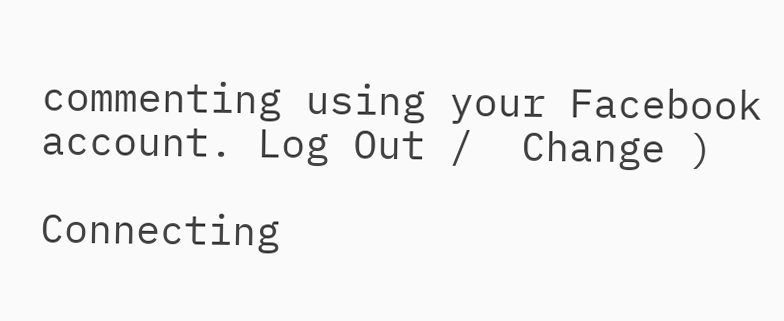commenting using your Facebook account. Log Out /  Change )

Connecting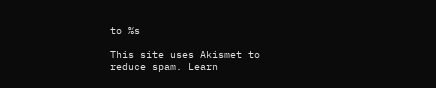to %s

This site uses Akismet to reduce spam. Learn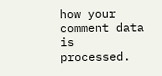how your comment data is processed.